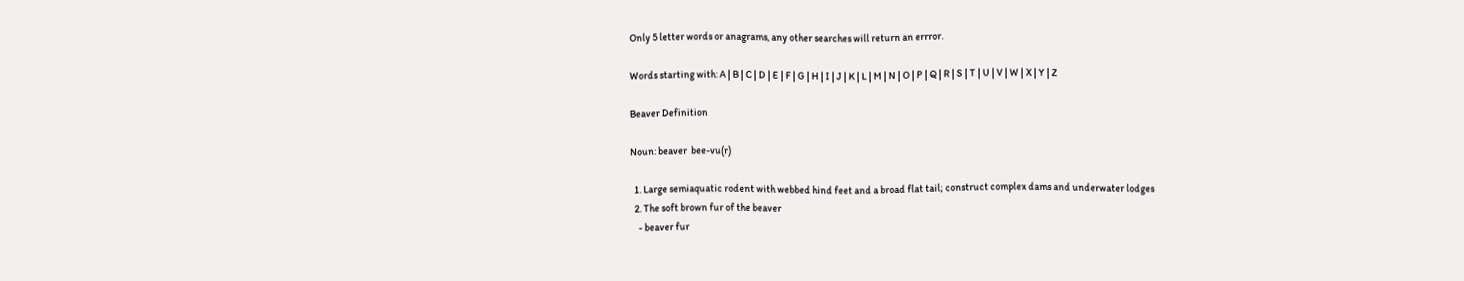Only 5 letter words or anagrams, any other searches will return an errror.

Words starting with: A | B | C | D | E | F | G | H | I | J | K | L | M | N | O | P | Q | R | S | T | U | V | W | X | Y | Z

Beaver Definition

Noun: beaver  bee-vu(r)

  1. Large semiaquatic rodent with webbed hind feet and a broad flat tail; construct complex dams and underwater lodges
  2. The soft brown fur of the beaver
    - beaver fur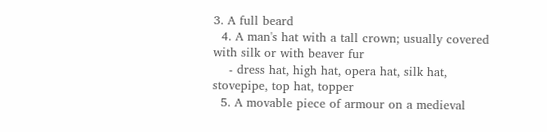3. A full beard
  4. A man's hat with a tall crown; usually covered with silk or with beaver fur
    - dress hat, high hat, opera hat, silk hat, stovepipe, top hat, topper
  5. A movable piece of armour on a medieval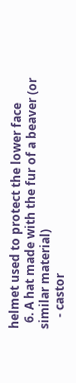helmet used to protect the lower face
  6. A hat made with the fur of a beaver (or similar material)
    - castor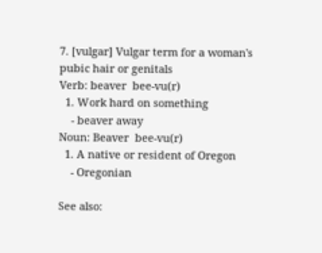7. [vulgar] Vulgar term for a woman's pubic hair or genitals
Verb: beaver  bee-vu(r)
  1. Work hard on something
    - beaver away
Noun: Beaver  bee-vu(r)
  1. A native or resident of Oregon
    - Oregonian

See also: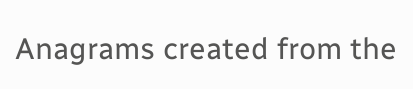Anagrams created from the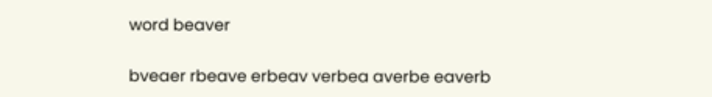word beaver

bveaer rbeave erbeav verbea averbe eaverb